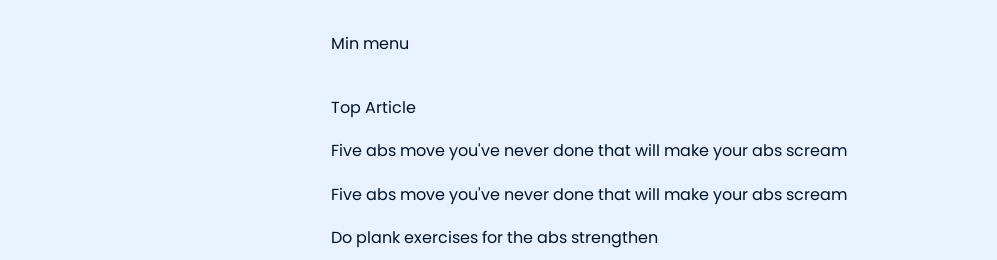Min menu


Top Article

Five abs move you've never done that will make your abs scream

Five abs move you've never done that will make your abs scream

Do plank exercises for the abs strengthen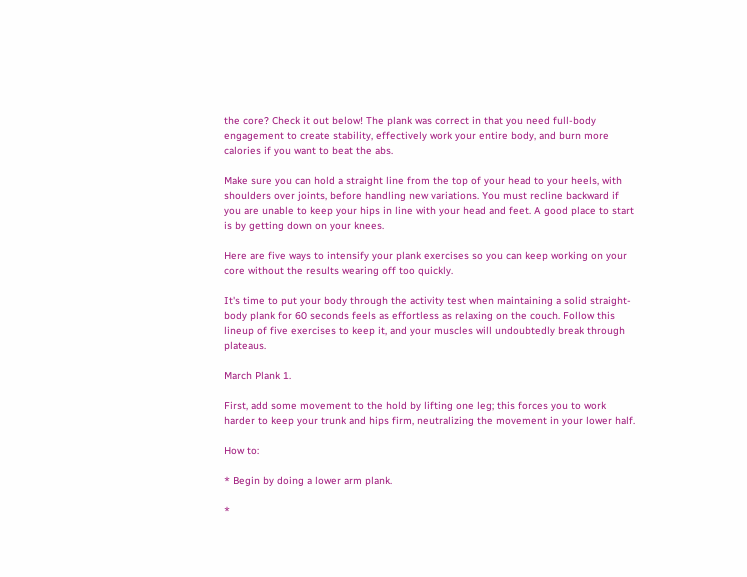the core? Check it out below! The plank was correct in that you need full-body engagement to create stability, effectively work your entire body, and burn more calories if you want to beat the abs.

Make sure you can hold a straight line from the top of your head to your heels, with shoulders over joints, before handling new variations. You must recline backward if you are unable to keep your hips in line with your head and feet. A good place to start is by getting down on your knees.

Here are five ways to intensify your plank exercises so you can keep working on your core without the results wearing off too quickly.

It's time to put your body through the activity test when maintaining a solid straight-body plank for 60 seconds feels as effortless as relaxing on the couch. Follow this lineup of five exercises to keep it, and your muscles will undoubtedly break through plateaus.

March Plank 1.

First, add some movement to the hold by lifting one leg; this forces you to work harder to keep your trunk and hips firm, neutralizing the movement in your lower half.

How to:

* Begin by doing a lower arm plank.

*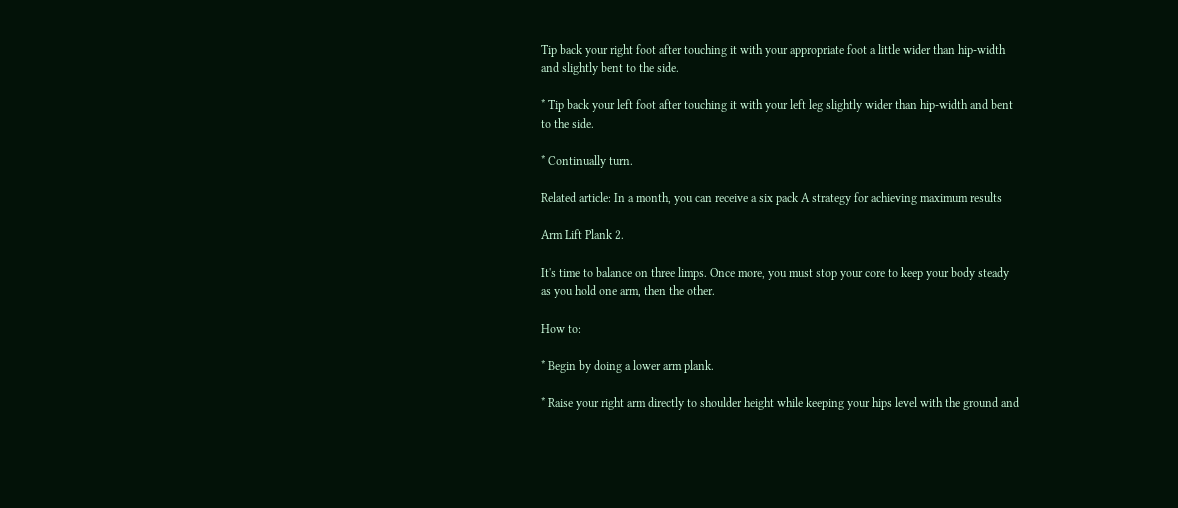Tip back your right foot after touching it with your appropriate foot a little wider than hip-width and slightly bent to the side.

* Tip back your left foot after touching it with your left leg slightly wider than hip-width and bent to the side.

* Continually turn.

Related article: In a month, you can receive a six pack A strategy for achieving maximum results

Arm Lift Plank 2.

It's time to balance on three limps. Once more, you must stop your core to keep your body steady as you hold one arm, then the other.

How to:

* Begin by doing a lower arm plank.

* Raise your right arm directly to shoulder height while keeping your hips level with the ground and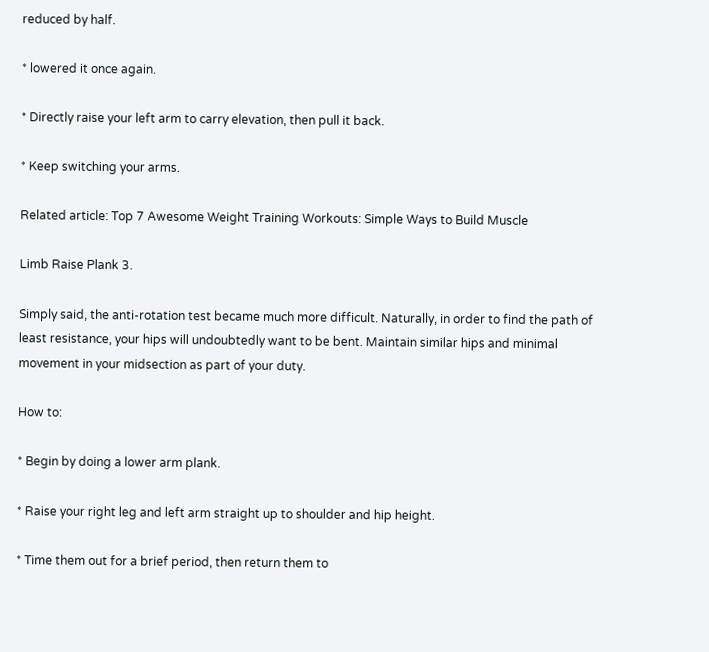reduced by half.

* lowered it once again.

* Directly raise your left arm to carry elevation, then pull it back.

* Keep switching your arms.

Related article: Top 7 Awesome Weight Training Workouts: Simple Ways to Build Muscle

Limb Raise Plank 3.

Simply said, the anti-rotation test became much more difficult. Naturally, in order to find the path of least resistance, your hips will undoubtedly want to be bent. Maintain similar hips and minimal movement in your midsection as part of your duty.

How to:

* Begin by doing a lower arm plank.

* Raise your right leg and left arm straight up to shoulder and hip height.

* Time them out for a brief period, then return them to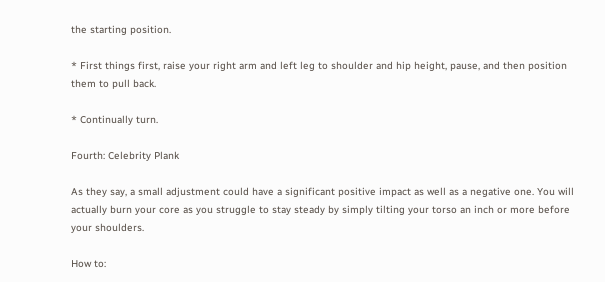the starting position.

* First things first, raise your right arm and left leg to shoulder and hip height, pause, and then position them to pull back.

* Continually turn.

Fourth: Celebrity Plank

As they say, a small adjustment could have a significant positive impact as well as a negative one. You will actually burn your core as you struggle to stay steady by simply tilting your torso an inch or more before your shoulders.

How to: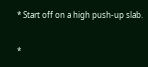* Start off on a high push-up slab.

*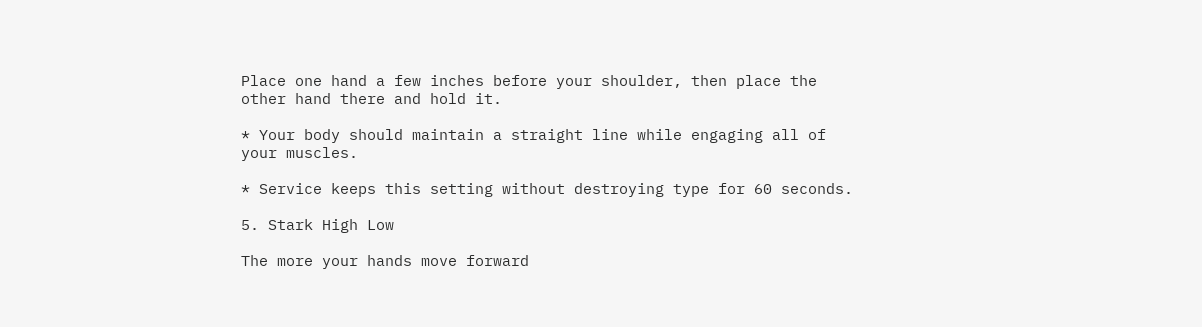Place one hand a few inches before your shoulder, then place the other hand there and hold it.

* Your body should maintain a straight line while engaging all of your muscles.

* Service keeps this setting without destroying type for 60 seconds.

5. Stark High Low

The more your hands move forward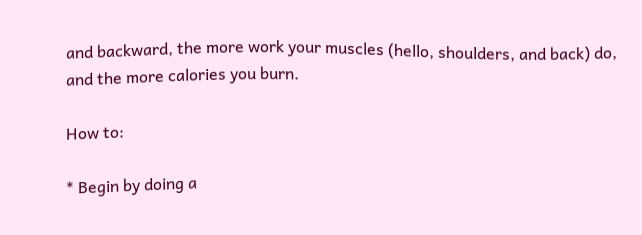and backward, the more work your muscles (hello, shoulders, and back) do, and the more calories you burn.

How to:

* Begin by doing a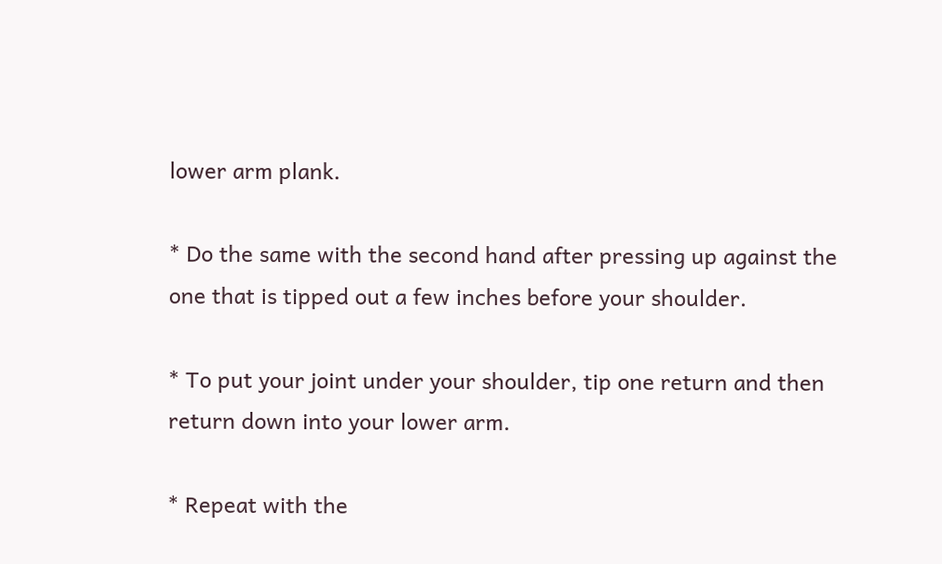lower arm plank.

* Do the same with the second hand after pressing up against the one that is tipped out a few inches before your shoulder.

* To put your joint under your shoulder, tip one return and then return down into your lower arm.

* Repeat with the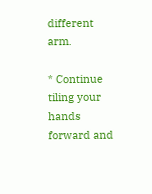different arm.

* Continue tiling your hands forward and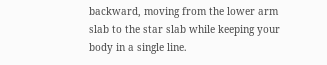backward, moving from the lower arm slab to the star slab while keeping your body in a single line.